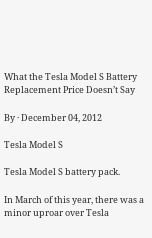What the Tesla Model S Battery Replacement Price Doesn’t Say

By · December 04, 2012

Tesla Model S

Tesla Model S battery pack.

In March of this year, there was a minor uproar over Tesla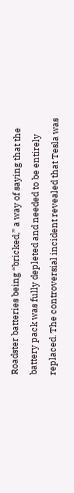Roadster batteries being “bricked,” a way of saying that the battery pack was fully depleted and needed to be entirely replaced. The controversial incident revealed that Tesla was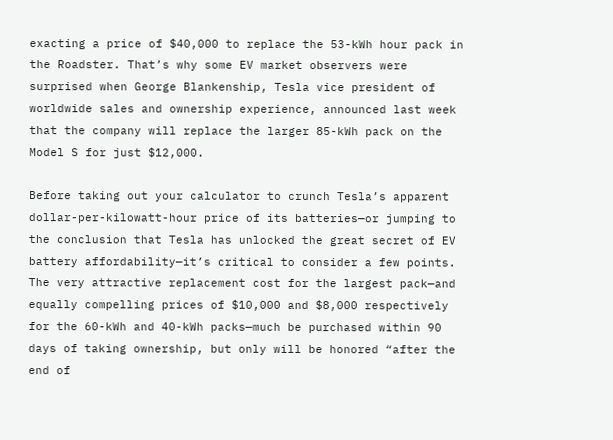exacting a price of $40,000 to replace the 53-kWh hour pack in the Roadster. That’s why some EV market observers were surprised when George Blankenship, Tesla vice president of worldwide sales and ownership experience, announced last week that the company will replace the larger 85-kWh pack on the Model S for just $12,000.

Before taking out your calculator to crunch Tesla’s apparent dollar-per-kilowatt-hour price of its batteries—or jumping to the conclusion that Tesla has unlocked the great secret of EV battery affordability—it’s critical to consider a few points. The very attractive replacement cost for the largest pack—and equally compelling prices of $10,000 and $8,000 respectively for the 60-kWh and 40-kWh packs—much be purchased within 90 days of taking ownership, but only will be honored “after the end of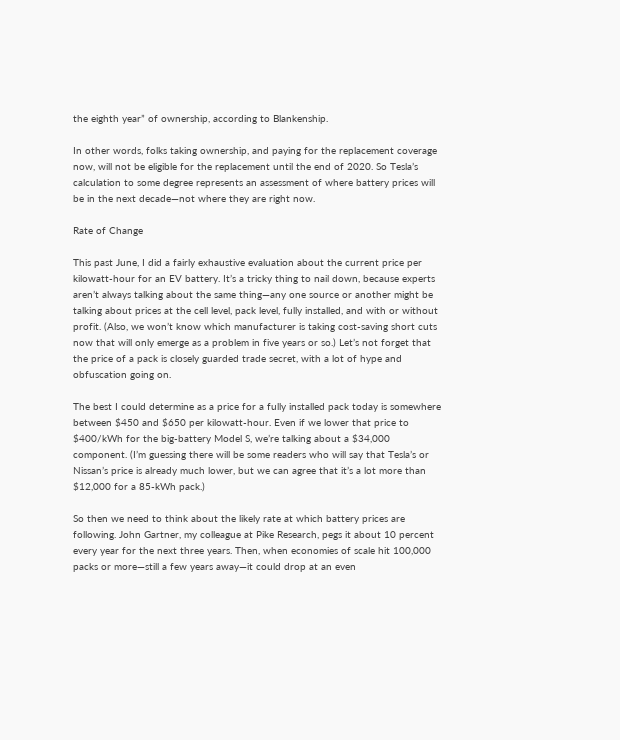the eighth year” of ownership, according to Blankenship.

In other words, folks taking ownership, and paying for the replacement coverage now, will not be eligible for the replacement until the end of 2020. So Tesla’s calculation to some degree represents an assessment of where battery prices will be in the next decade—not where they are right now.

Rate of Change

This past June, I did a fairly exhaustive evaluation about the current price per kilowatt-hour for an EV battery. It’s a tricky thing to nail down, because experts aren’t always talking about the same thing—any one source or another might be talking about prices at the cell level, pack level, fully installed, and with or without profit. (Also, we won’t know which manufacturer is taking cost-saving short cuts now that will only emerge as a problem in five years or so.) Let’s not forget that the price of a pack is closely guarded trade secret, with a lot of hype and obfuscation going on.

The best I could determine as a price for a fully installed pack today is somewhere between $450 and $650 per kilowatt-hour. Even if we lower that price to $400/kWh for the big-battery Model S, we’re talking about a $34,000 component. (I’m guessing there will be some readers who will say that Tesla’s or Nissan’s price is already much lower, but we can agree that it’s a lot more than $12,000 for a 85-kWh pack.)

So then we need to think about the likely rate at which battery prices are following. John Gartner, my colleague at Pike Research, pegs it about 10 percent every year for the next three years. Then, when economies of scale hit 100,000 packs or more—still a few years away—it could drop at an even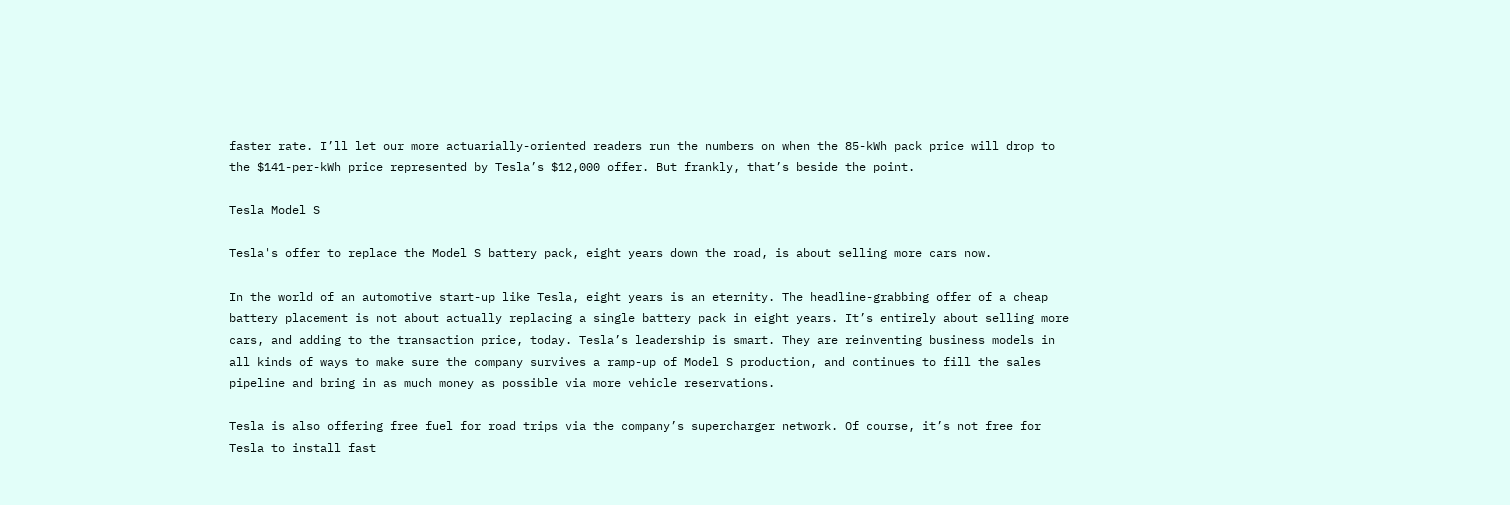faster rate. I’ll let our more actuarially-oriented readers run the numbers on when the 85-kWh pack price will drop to the $141-per-kWh price represented by Tesla’s $12,000 offer. But frankly, that’s beside the point.

Tesla Model S

Tesla's offer to replace the Model S battery pack, eight years down the road, is about selling more cars now.

In the world of an automotive start-up like Tesla, eight years is an eternity. The headline-grabbing offer of a cheap battery placement is not about actually replacing a single battery pack in eight years. It’s entirely about selling more cars, and adding to the transaction price, today. Tesla’s leadership is smart. They are reinventing business models in all kinds of ways to make sure the company survives a ramp-up of Model S production, and continues to fill the sales pipeline and bring in as much money as possible via more vehicle reservations.

Tesla is also offering free fuel for road trips via the company’s supercharger network. Of course, it’s not free for Tesla to install fast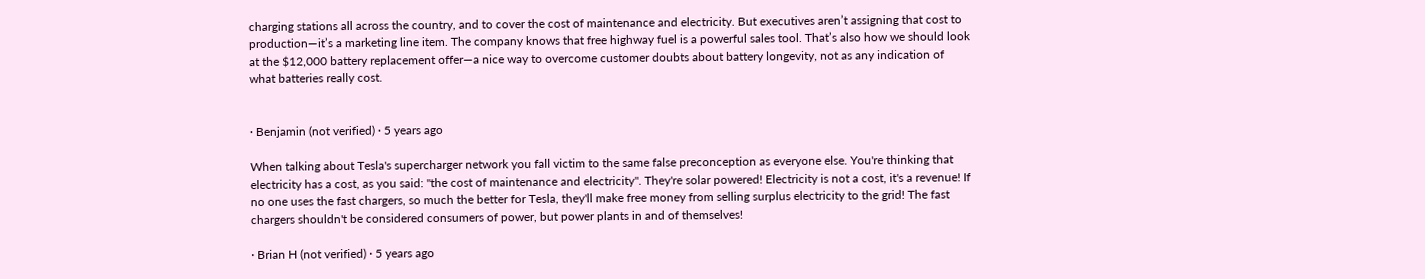charging stations all across the country, and to cover the cost of maintenance and electricity. But executives aren’t assigning that cost to production—it’s a marketing line item. The company knows that free highway fuel is a powerful sales tool. That’s also how we should look at the $12,000 battery replacement offer—a nice way to overcome customer doubts about battery longevity, not as any indication of what batteries really cost.


· Benjamin (not verified) · 5 years ago

When talking about Tesla's supercharger network you fall victim to the same false preconception as everyone else. You're thinking that electricity has a cost, as you said: "the cost of maintenance and electricity". They're solar powered! Electricity is not a cost, it's a revenue! If no one uses the fast chargers, so much the better for Tesla, they'll make free money from selling surplus electricity to the grid! The fast chargers shouldn't be considered consumers of power, but power plants in and of themselves!

· Brian H (not verified) · 5 years ago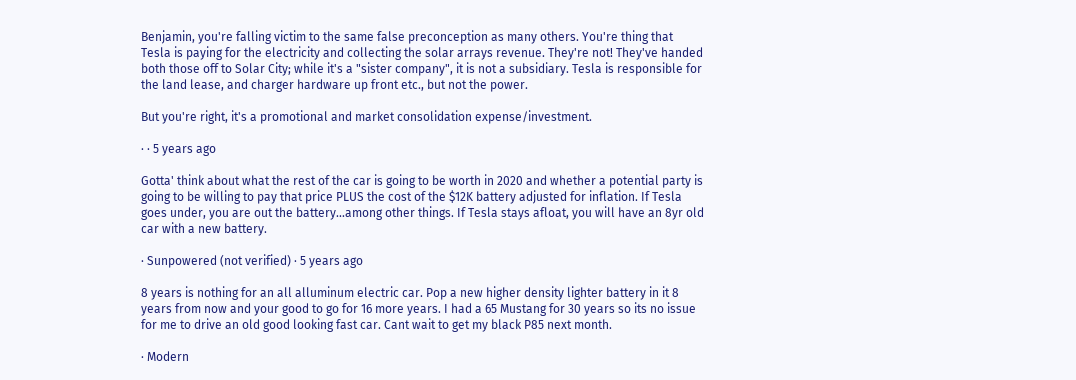Benjamin, you're falling victim to the same false preconception as many others. You're thing that Tesla is paying for the electricity and collecting the solar arrays revenue. They're not! They've handed both those off to Solar City; while it's a "sister company", it is not a subsidiary. Tesla is responsible for the land lease, and charger hardware up front etc., but not the power.

But you're right, it's a promotional and market consolidation expense/investment.

· · 5 years ago

Gotta' think about what the rest of the car is going to be worth in 2020 and whether a potential party is going to be willing to pay that price PLUS the cost of the $12K battery adjusted for inflation. If Tesla goes under, you are out the battery...among other things. If Tesla stays afloat, you will have an 8yr old car with a new battery.

· Sunpowered (not verified) · 5 years ago

8 years is nothing for an all alluminum electric car. Pop a new higher density lighter battery in it 8 years from now and your good to go for 16 more years. I had a 65 Mustang for 30 years so its no issue for me to drive an old good looking fast car. Cant wait to get my black P85 next month.

· Modern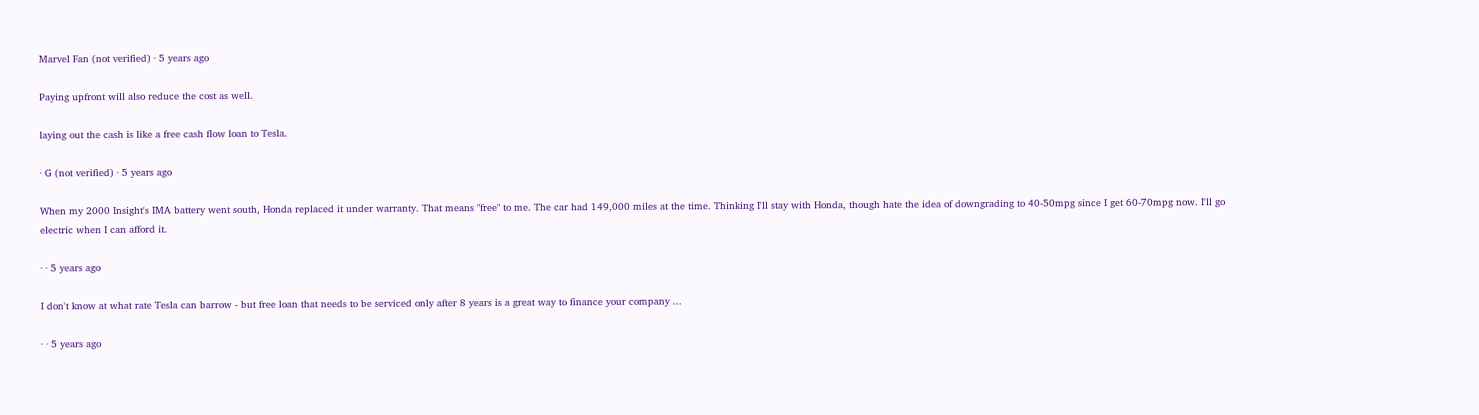Marvel Fan (not verified) · 5 years ago

Paying upfront will also reduce the cost as well.

laying out the cash is like a free cash flow loan to Tesla.

· G (not verified) · 5 years ago

When my 2000 Insight's IMA battery went south, Honda replaced it under warranty. That means "free" to me. The car had 149,000 miles at the time. Thinking I'll stay with Honda, though hate the idea of downgrading to 40-50mpg since I get 60-70mpg now. I'll go electric when I can afford it.

· · 5 years ago

I don't know at what rate Tesla can barrow - but free loan that needs to be serviced only after 8 years is a great way to finance your company ...

· · 5 years ago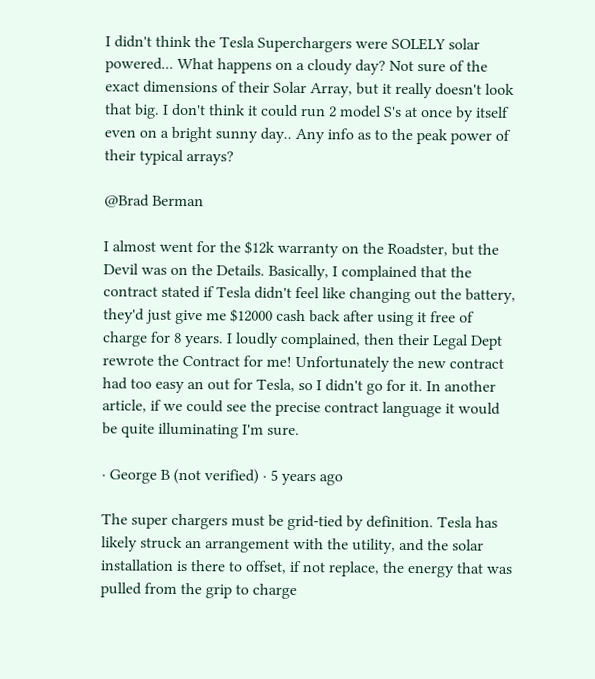I didn't think the Tesla Superchargers were SOLELY solar powered... What happens on a cloudy day? Not sure of the exact dimensions of their Solar Array, but it really doesn't look that big. I don't think it could run 2 model S's at once by itself even on a bright sunny day.. Any info as to the peak power of their typical arrays?

@Brad Berman

I almost went for the $12k warranty on the Roadster, but the Devil was on the Details. Basically, I complained that the contract stated if Tesla didn't feel like changing out the battery, they'd just give me $12000 cash back after using it free of charge for 8 years. I loudly complained, then their Legal Dept rewrote the Contract for me! Unfortunately the new contract had too easy an out for Tesla, so I didn't go for it. In another article, if we could see the precise contract language it would be quite illuminating I'm sure.

· George B (not verified) · 5 years ago

The super chargers must be grid-tied by definition. Tesla has likely struck an arrangement with the utility, and the solar installation is there to offset, if not replace, the energy that was pulled from the grip to charge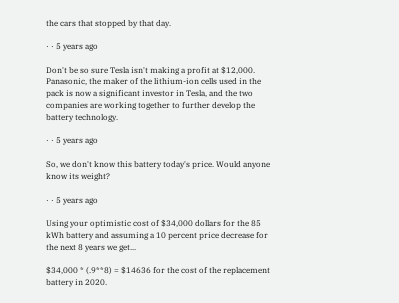the cars that stopped by that day.

· · 5 years ago

Don't be so sure Tesla isn't making a profit at $12,000. Panasonic, the maker of the lithium-ion cells used in the pack is now a significant investor in Tesla, and the two companies are working together to further develop the battery technology.

· · 5 years ago

So, we don't know this battery today's price. Would anyone know its weight?

· · 5 years ago

Using your optimistic cost of $34,000 dollars for the 85 kWh battery and assuming a 10 percent price decrease for the next 8 years we get...

$34,000 * (.9**8) = $14636 for the cost of the replacement battery in 2020.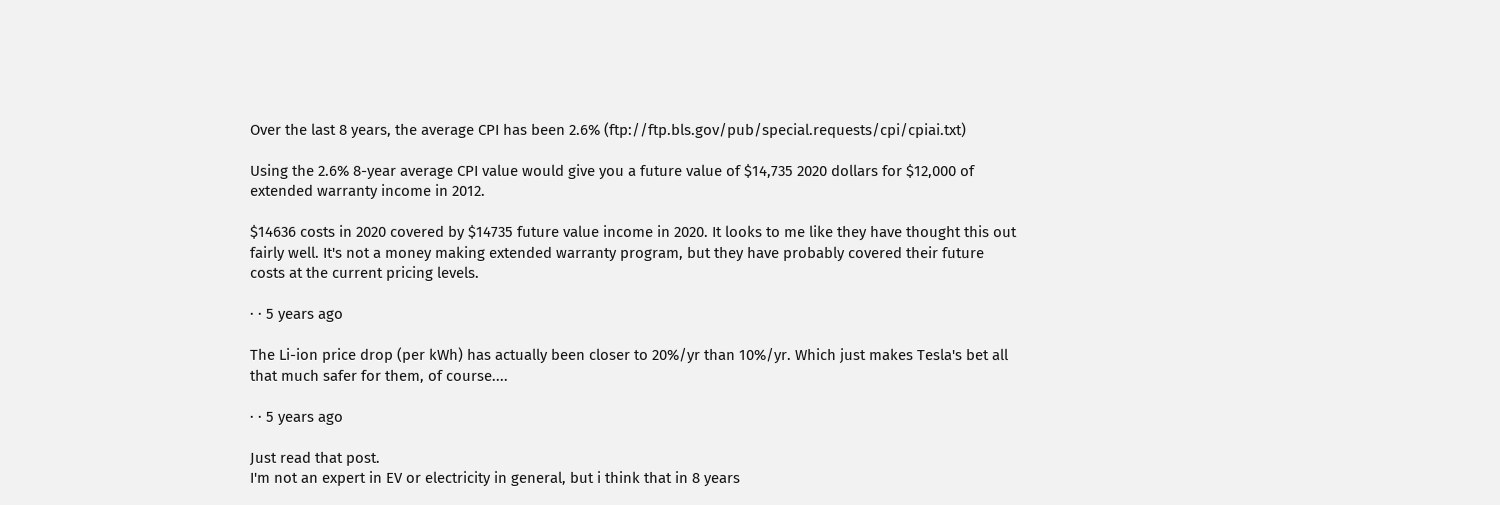Over the last 8 years, the average CPI has been 2.6% (ftp://ftp.bls.gov/pub/special.requests/cpi/cpiai.txt)

Using the 2.6% 8-year average CPI value would give you a future value of $14,735 2020 dollars for $12,000 of extended warranty income in 2012.

$14636 costs in 2020 covered by $14735 future value income in 2020. It looks to me like they have thought this out fairly well. It's not a money making extended warranty program, but they have probably covered their future costs at the current pricing levels.

· · 5 years ago

The Li-ion price drop (per kWh) has actually been closer to 20%/yr than 10%/yr. Which just makes Tesla's bet all that much safer for them, of course....

· · 5 years ago

Just read that post.
I'm not an expert in EV or electricity in general, but i think that in 8 years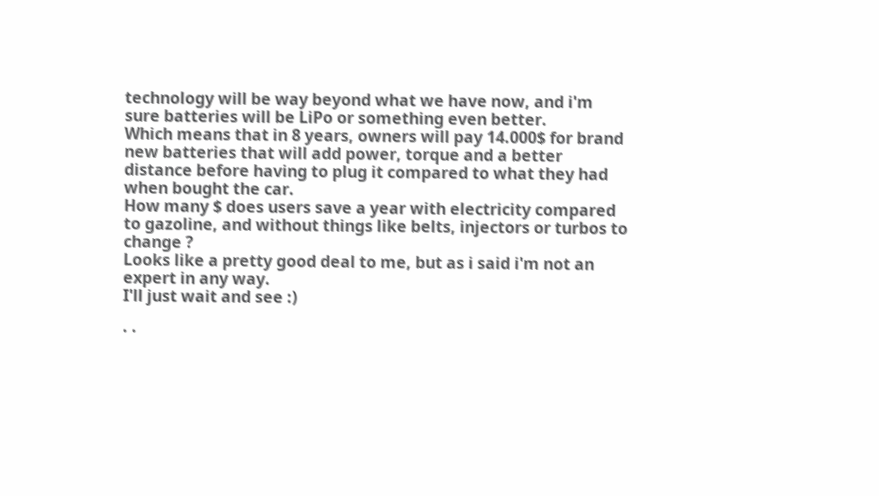technology will be way beyond what we have now, and i'm sure batteries will be LiPo or something even better.
Which means that in 8 years, owners will pay 14.000$ for brand new batteries that will add power, torque and a better distance before having to plug it compared to what they had when bought the car.
How many $ does users save a year with electricity compared to gazoline, and without things like belts, injectors or turbos to change ?
Looks like a pretty good deal to me, but as i said i'm not an expert in any way.
I'll just wait and see :)

· ·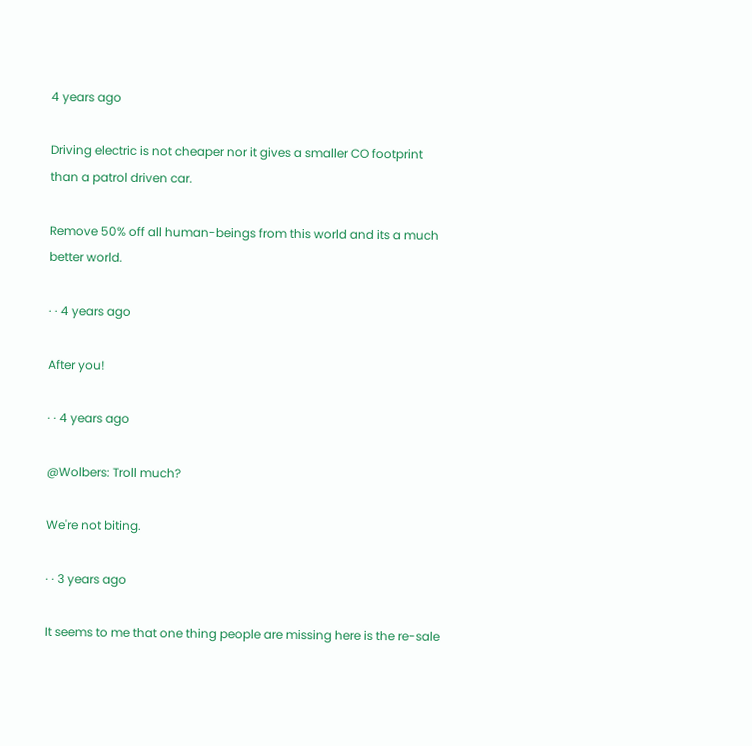4 years ago

Driving electric is not cheaper nor it gives a smaller CO footprint than a patrol driven car.

Remove 50% off all human-beings from this world and its a much better world.

· · 4 years ago

After you!

· · 4 years ago

@Wolbers: Troll much?

We're not biting.

· · 3 years ago

It seems to me that one thing people are missing here is the re-sale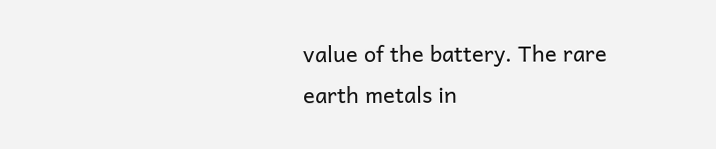value of the battery. The rare earth metals in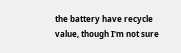the battery have recycle value, though I'm not sure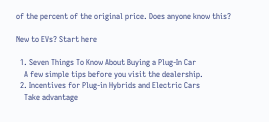of the percent of the original price. Does anyone know this?

New to EVs? Start here

  1. Seven Things To Know About Buying a Plug-In Car
    A few simple tips before you visit the dealership.
  2. Incentives for Plug-in Hybrids and Electric Cars
    Take advantage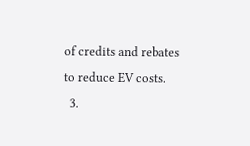of credits and rebates to reduce EV costs.
  3.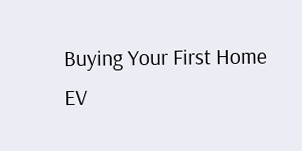Buying Your First Home EV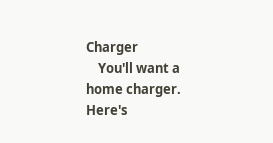Charger
    You'll want a home charger. Here's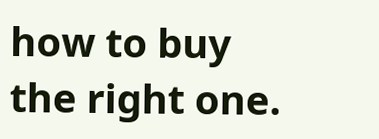how to buy the right one.